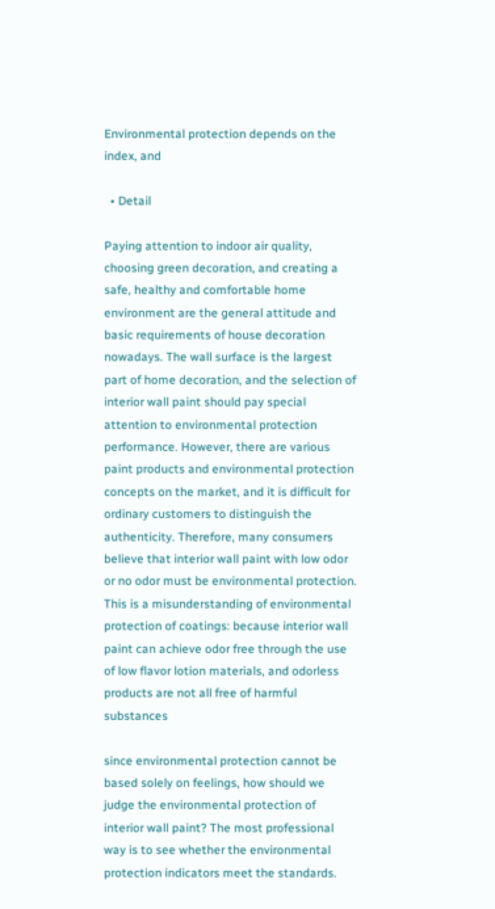Environmental protection depends on the index, and

  • Detail

Paying attention to indoor air quality, choosing green decoration, and creating a safe, healthy and comfortable home environment are the general attitude and basic requirements of house decoration nowadays. The wall surface is the largest part of home decoration, and the selection of interior wall paint should pay special attention to environmental protection performance. However, there are various paint products and environmental protection concepts on the market, and it is difficult for ordinary customers to distinguish the authenticity. Therefore, many consumers believe that interior wall paint with low odor or no odor must be environmental protection. This is a misunderstanding of environmental protection of coatings: because interior wall paint can achieve odor free through the use of low flavor lotion materials, and odorless products are not all free of harmful substances

since environmental protection cannot be based solely on feelings, how should we judge the environmental protection of interior wall paint? The most professional way is to see whether the environmental protection indicators meet the standards.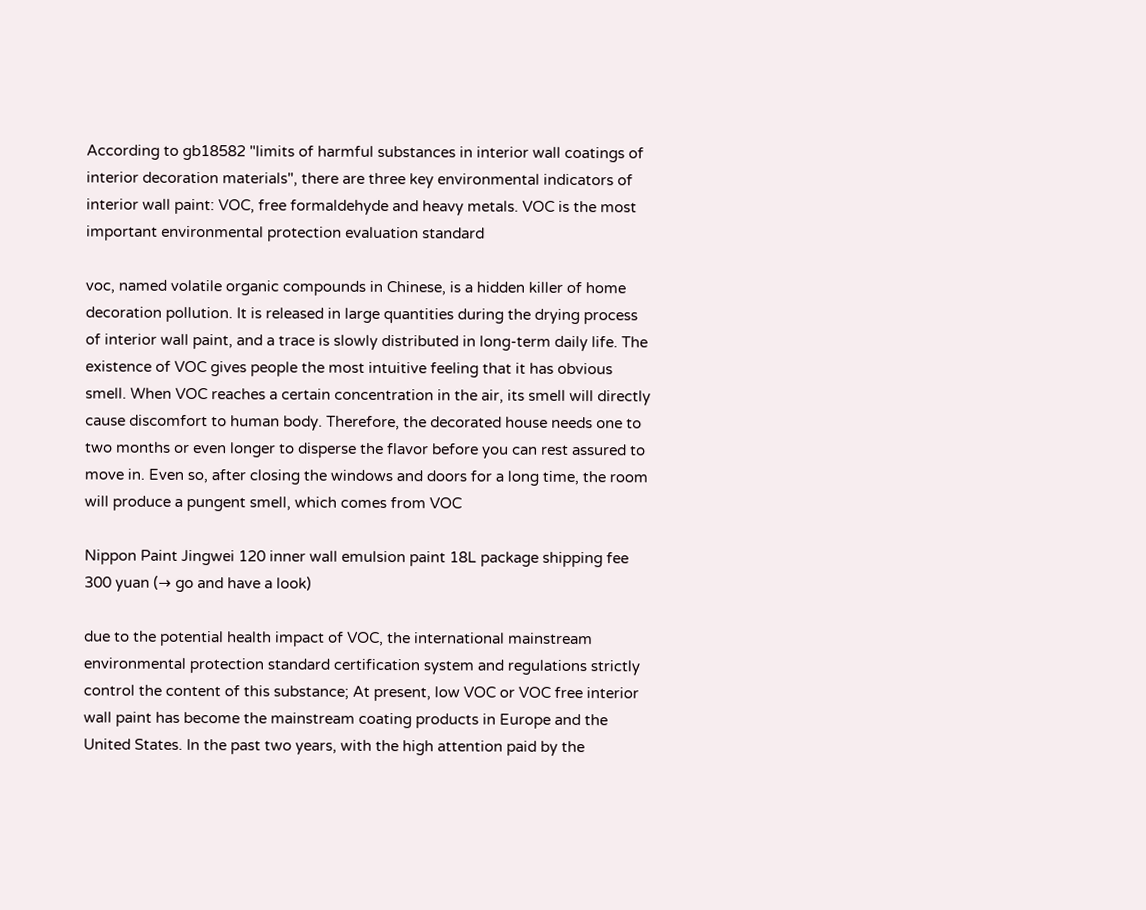According to gb18582 "limits of harmful substances in interior wall coatings of interior decoration materials", there are three key environmental indicators of interior wall paint: VOC, free formaldehyde and heavy metals. VOC is the most important environmental protection evaluation standard

voc, named volatile organic compounds in Chinese, is a hidden killer of home decoration pollution. It is released in large quantities during the drying process of interior wall paint, and a trace is slowly distributed in long-term daily life. The existence of VOC gives people the most intuitive feeling that it has obvious smell. When VOC reaches a certain concentration in the air, its smell will directly cause discomfort to human body. Therefore, the decorated house needs one to two months or even longer to disperse the flavor before you can rest assured to move in. Even so, after closing the windows and doors for a long time, the room will produce a pungent smell, which comes from VOC

Nippon Paint Jingwei 120 inner wall emulsion paint 18L package shipping fee 300 yuan (→ go and have a look)

due to the potential health impact of VOC, the international mainstream environmental protection standard certification system and regulations strictly control the content of this substance; At present, low VOC or VOC free interior wall paint has become the mainstream coating products in Europe and the United States. In the past two years, with the high attention paid by the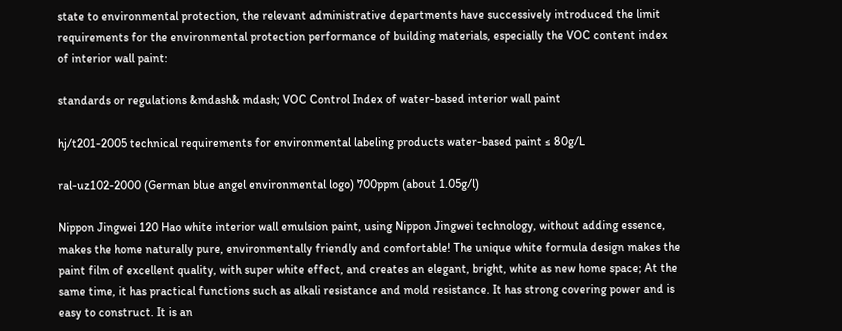state to environmental protection, the relevant administrative departments have successively introduced the limit requirements for the environmental protection performance of building materials, especially the VOC content index of interior wall paint:

standards or regulations &mdash& mdash; VOC Control Index of water-based interior wall paint

hj/t201-2005 technical requirements for environmental labeling products water-based paint ≤ 80g/L

ral-uz102-2000 (German blue angel environmental logo) 700ppm (about 1.05g/l)

Nippon Jingwei 120 Hao white interior wall emulsion paint, using Nippon Jingwei technology, without adding essence, makes the home naturally pure, environmentally friendly and comfortable! The unique white formula design makes the paint film of excellent quality, with super white effect, and creates an elegant, bright, white as new home space; At the same time, it has practical functions such as alkali resistance and mold resistance. It has strong covering power and is easy to construct. It is an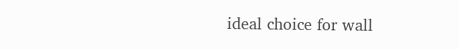ideal choice for wall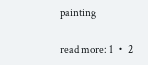painting

read more: 1 ・ 2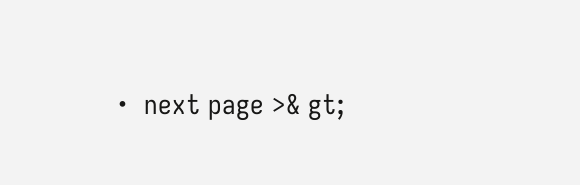・ next page >& gt;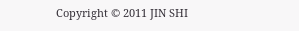Copyright © 2011 JIN SHI